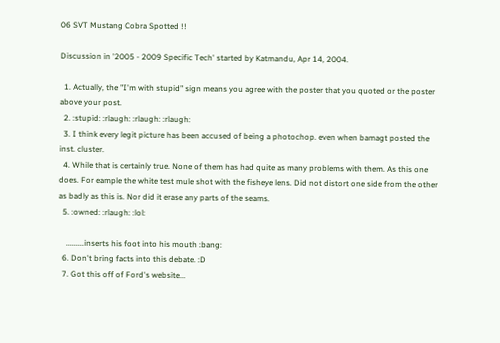06 SVT Mustang Cobra Spotted !!

Discussion in '2005 - 2009 Specific Tech' started by Katmandu, Apr 14, 2004.

  1. Actually, the "I'm with stupid" sign means you agree with the poster that you quoted or the poster above your post.
  2. :stupid: :rlaugh: :rlaugh: :rlaugh:
  3. I think every legit picture has been accused of being a photochop. even when bamagt posted the inst. cluster.
  4. While that is certainly true. None of them has had quite as many problems with them. As this one does. For eample the white test mule shot with the fisheye lens. Did not distort one side from the other as badly as this is. Nor did it erase any parts of the seams.
  5. :owned: :rlaugh: :lol:

    .........inserts his foot into his mouth :bang:
  6. Don't bring facts into this debate. :D
  7. Got this off of Ford's website...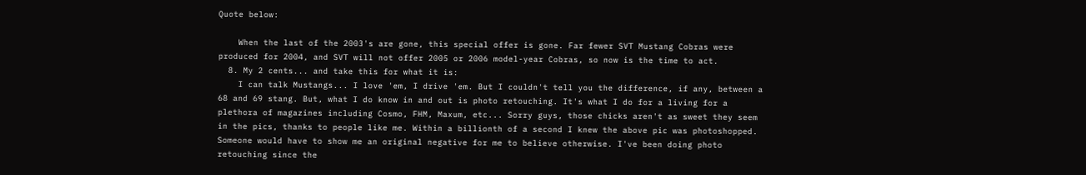Quote below:

    When the last of the 2003's are gone, this special offer is gone. Far fewer SVT Mustang Cobras were produced for 2004, and SVT will not offer 2005 or 2006 model-year Cobras, so now is the time to act.
  8. My 2 cents... and take this for what it is:
    I can talk Mustangs... I love 'em, I drive 'em. But I couldn't tell you the difference, if any, between a 68 and 69 stang. But, what I do know in and out is photo retouching. It's what I do for a living for a plethora of magazines including Cosmo, FHM, Maxum, etc... Sorry guys, those chicks aren't as sweet they seem in the pics, thanks to people like me. Within a billionth of a second I knew the above pic was photoshopped. Someone would have to show me an original negative for me to believe otherwise. I've been doing photo retouching since the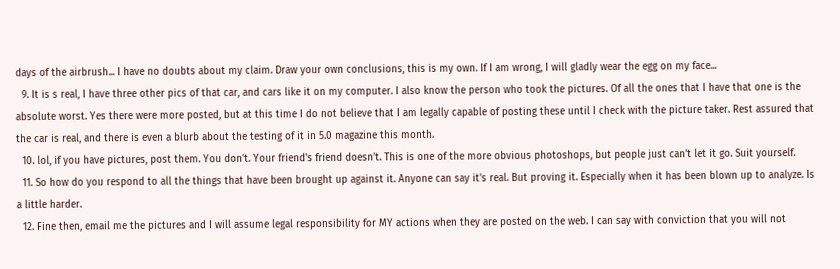days of the airbrush... I have no doubts about my claim. Draw your own conclusions, this is my own. If I am wrong, I will gladly wear the egg on my face...
  9. It is s real, I have three other pics of that car, and cars like it on my computer. I also know the person who took the pictures. Of all the ones that I have that one is the absolute worst. Yes there were more posted, but at this time I do not believe that I am legally capable of posting these until I check with the picture taker. Rest assured that the car is real, and there is even a blurb about the testing of it in 5.0 magazine this month.
  10. lol, if you have pictures, post them. You don't. Your friend's friend doesn't. This is one of the more obvious photoshops, but people just can't let it go. Suit yourself.
  11. So how do you respond to all the things that have been brought up against it. Anyone can say it's real. But proving it. Especially when it has been blown up to analyze. Is a little harder.
  12. Fine then, email me the pictures and I will assume legal responsibility for MY actions when they are posted on the web. I can say with conviction that you will not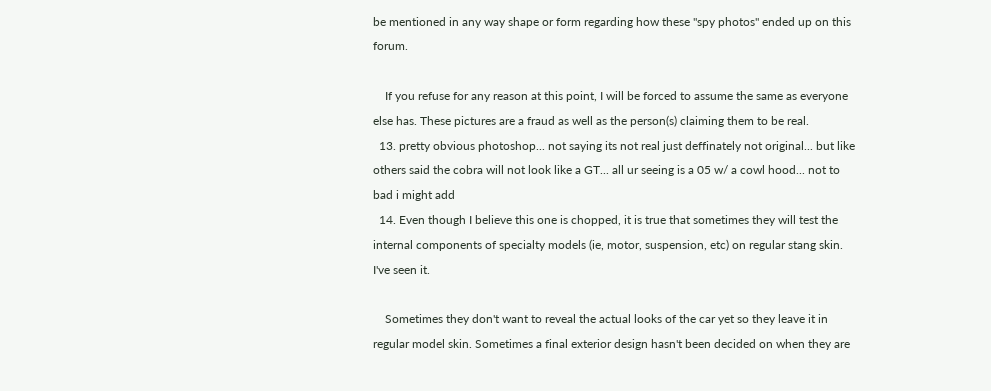be mentioned in any way shape or form regarding how these "spy photos" ended up on this forum.

    If you refuse for any reason at this point, I will be forced to assume the same as everyone else has. These pictures are a fraud as well as the person(s) claiming them to be real.
  13. pretty obvious photoshop... not saying its not real just deffinately not original... but like others said the cobra will not look like a GT... all ur seeing is a 05 w/ a cowl hood... not to bad i might add
  14. Even though I believe this one is chopped, it is true that sometimes they will test the internal components of specialty models (ie, motor, suspension, etc) on regular stang skin. I've seen it.

    Sometimes they don't want to reveal the actual looks of the car yet so they leave it in regular model skin. Sometimes a final exterior design hasn't been decided on when they are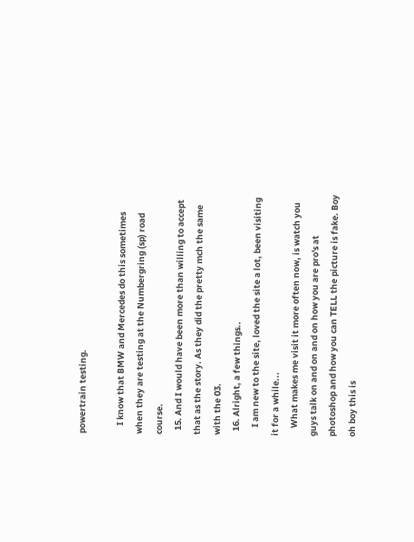powertrain testing.

    I know that BMW and Mercedes do this sometimes when they are testing at the Numbergring (sp) road course.
  15. And I would have been more than willing to accept that as the story. As they did the pretty mch the same with the 03.
  16. Alright, a few things..
    I am new to the site, loved the site a lot, been visiting it for a while...
    What makes me visit it more often now, is watch you guys talk on and on and on how you are pro's at photoshop and how you can TELL the picture is fake. Boy oh boy this is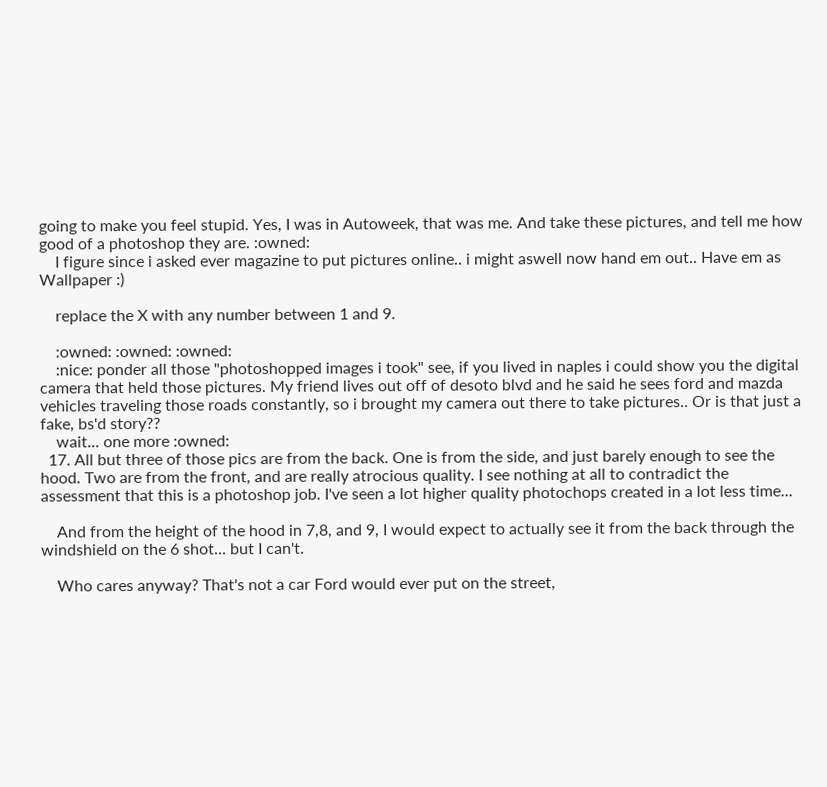going to make you feel stupid. Yes, I was in Autoweek, that was me. And take these pictures, and tell me how good of a photoshop they are. :owned:
    I figure since i asked ever magazine to put pictures online.. i might aswell now hand em out.. Have em as Wallpaper :)

    replace the X with any number between 1 and 9.

    :owned: :owned: :owned:
    :nice: ponder all those "photoshopped images i took" see, if you lived in naples i could show you the digital camera that held those pictures. My friend lives out off of desoto blvd and he said he sees ford and mazda vehicles traveling those roads constantly, so i brought my camera out there to take pictures.. Or is that just a fake, bs'd story??
    wait... one more :owned:
  17. All but three of those pics are from the back. One is from the side, and just barely enough to see the hood. Two are from the front, and are really atrocious quality. I see nothing at all to contradict the assessment that this is a photoshop job. I've seen a lot higher quality photochops created in a lot less time...

    And from the height of the hood in 7,8, and 9, I would expect to actually see it from the back through the windshield on the 6 shot... but I can't.

    Who cares anyway? That's not a car Ford would ever put on the street,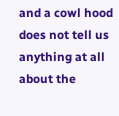and a cowl hood does not tell us anything at all about the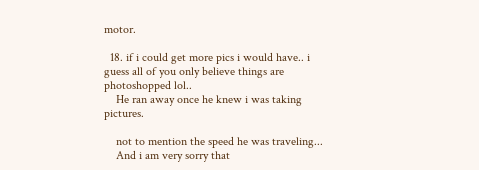motor.

  18. if i could get more pics i would have.. i guess all of you only believe things are photoshopped lol..
    He ran away once he knew i was taking pictures.

    not to mention the speed he was traveling...
    And i am very sorry that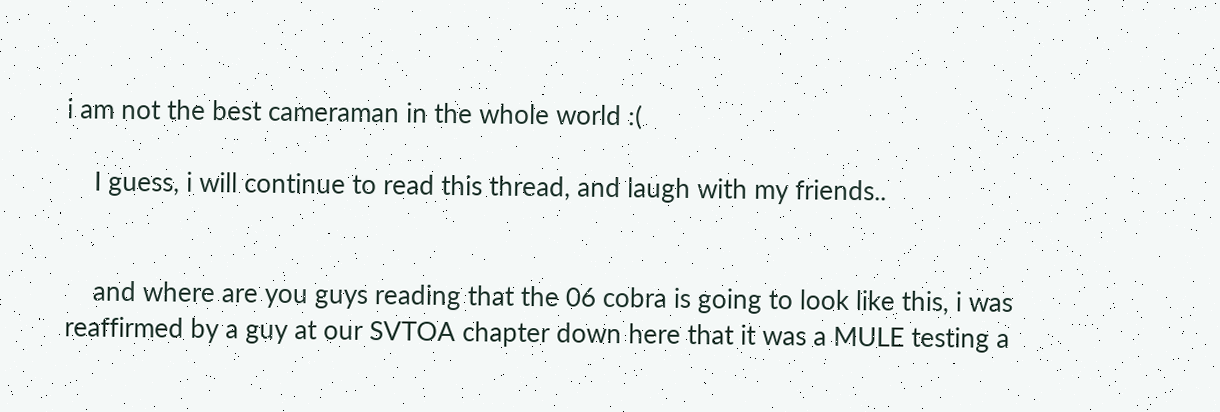i am not the best cameraman in the whole world :(

    I guess, i will continue to read this thread, and laugh with my friends..


    and where are you guys reading that the 06 cobra is going to look like this, i was reaffirmed by a guy at our SVTOA chapter down here that it was a MULE testing a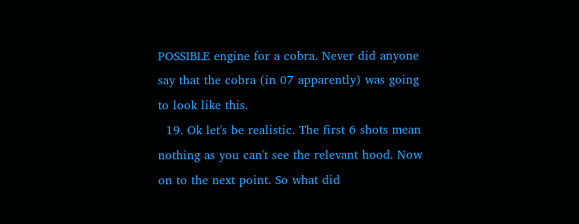POSSIBLE engine for a cobra. Never did anyone say that the cobra (in 07 apparently) was going to look like this.
  19. Ok let's be realistic. The first 6 shots mean nothing as you can't see the relevant hood. Now on to the next point. So what did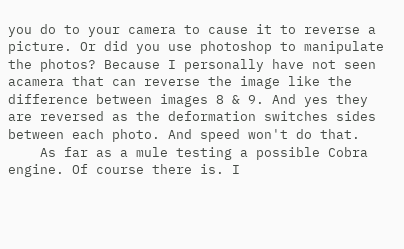you do to your camera to cause it to reverse a picture. Or did you use photoshop to manipulate the photos? Because I personally have not seen acamera that can reverse the image like the difference between images 8 & 9. And yes they are reversed as the deformation switches sides between each photo. And speed won't do that.
    As far as a mule testing a possible Cobra engine. Of course there is. I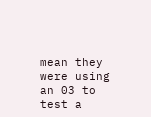mean they were using an 03 to test a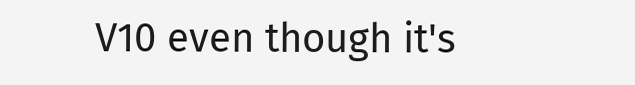V10 even though it's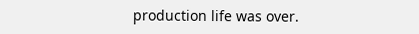production life was over.